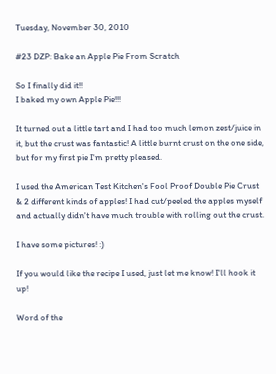Tuesday, November 30, 2010

#23 DZP: Bake an Apple Pie From Scratch

So I finally did it!!
I baked my own Apple Pie!!!

It turned out a little tart and I had too much lemon zest/juice in it, but the crust was fantastic! A little burnt crust on the one side, but for my first pie I'm pretty pleased.

I used the American Test Kitchen's Fool Proof Double Pie Crust & 2 different kinds of apples! I had cut/peeled the apples myself and actually didn't have much trouble with rolling out the crust.

I have some pictures! :)

If you would like the recipe I used, just let me know! I'll hook it up!

Word of the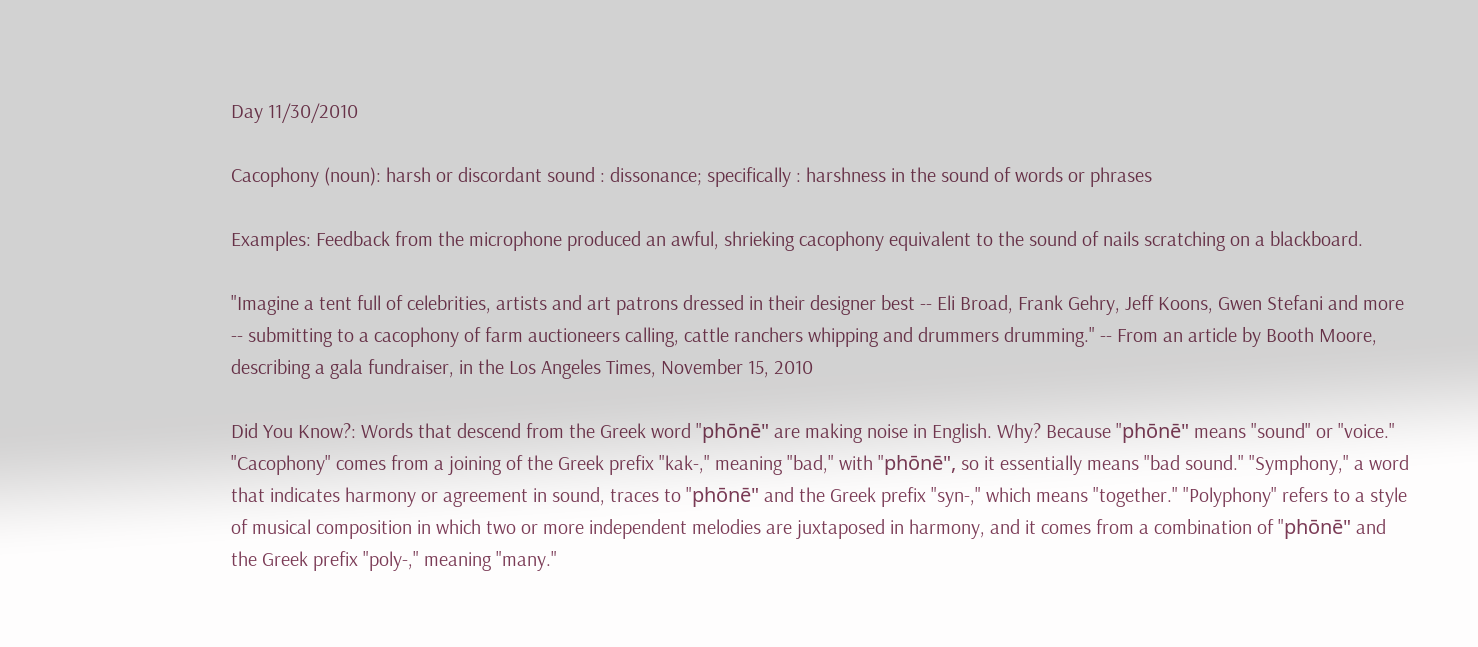Day 11/30/2010

Cacophony (noun): harsh or discordant sound : dissonance; specifically : harshness in the sound of words or phrases

Examples: Feedback from the microphone produced an awful, shrieking cacophony equivalent to the sound of nails scratching on a blackboard.

"Imagine a tent full of celebrities, artists and art patrons dressed in their designer best -- Eli Broad, Frank Gehry, Jeff Koons, Gwen Stefani and more -- submitting to a cacophony of farm auctioneers calling, cattle ranchers whipping and drummers drumming." -- From an article by Booth Moore, describing a gala fundraiser, in the Los Angeles Times, November 15, 2010

Did You Know?: Words that descend from the Greek word "phōnē" are making noise in English. Why? Because "phōnē" means "sound" or "voice." "Cacophony" comes from a joining of the Greek prefix "kak-," meaning "bad," with "phōnē", so it essentially means "bad sound." "Symphony," a word that indicates harmony or agreement in sound, traces to "phōnē" and the Greek prefix "syn-," which means "together." "Polyphony" refers to a style of musical composition in which two or more independent melodies are juxtaposed in harmony, and it comes from a combination of "phōnē" and the Greek prefix "poly-," meaning "many."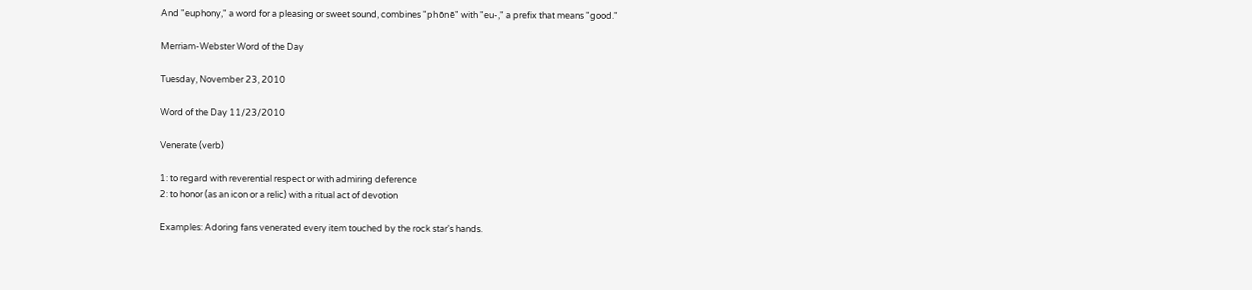And "euphony," a word for a pleasing or sweet sound, combines "phōnē" with "eu-," a prefix that means "good."

Merriam-Webster Word of the Day

Tuesday, November 23, 2010

Word of the Day 11/23/2010

Venerate (verb)

1: to regard with reverential respect or with admiring deference
2: to honor (as an icon or a relic) with a ritual act of devotion

Examples: Adoring fans venerated every item touched by the rock star's hands.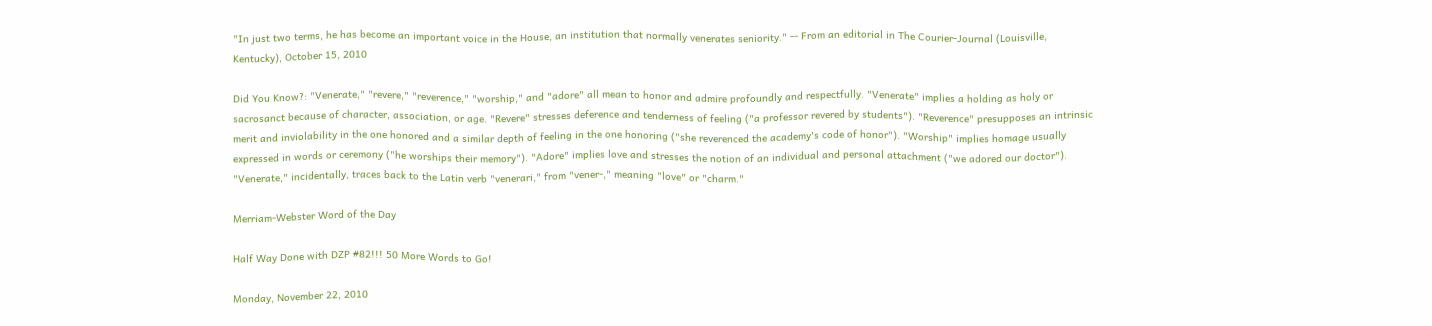"In just two terms, he has become an important voice in the House, an institution that normally venerates seniority." -- From an editorial in The Courier-Journal (Louisville, Kentucky), October 15, 2010

Did You Know?: "Venerate," "revere," "reverence," "worship," and "adore" all mean to honor and admire profoundly and respectfully. "Venerate" implies a holding as holy or sacrosanct because of character, association, or age. "Revere" stresses deference and tenderness of feeling ("a professor revered by students"). "Reverence" presupposes an intrinsic merit and inviolability in the one honored and a similar depth of feeling in the one honoring ("she reverenced the academy's code of honor"). "Worship" implies homage usually expressed in words or ceremony ("he worships their memory"). "Adore" implies love and stresses the notion of an individual and personal attachment ("we adored our doctor"). "Venerate," incidentally, traces back to the Latin verb "venerari," from "vener-," meaning "love" or "charm."

Merriam-Webster Word of the Day

Half Way Done with DZP #82!!! 50 More Words to Go!

Monday, November 22, 2010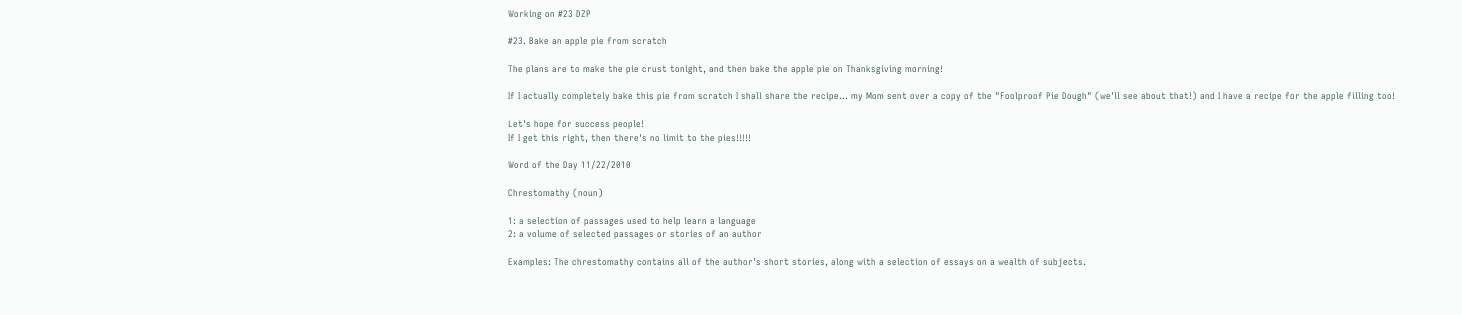Working on #23 DZP

#23. Bake an apple pie from scratch

The plans are to make the pie crust tonight, and then bake the apple pie on Thanksgiving morning!

If I actually completely bake this pie from scratch I shall share the recipe... my Mom sent over a copy of the "Foolproof Pie Dough" (we'll see about that!) and I have a recipe for the apple filling too!

Let's hope for success people!
If I get this right, then there's no limit to the pies!!!!!

Word of the Day 11/22/2010

Chrestomathy (noun)

1: a selection of passages used to help learn a language
2: a volume of selected passages or stories of an author

Examples: The chrestomathy contains all of the author's short stories, along with a selection of essays on a wealth of subjects.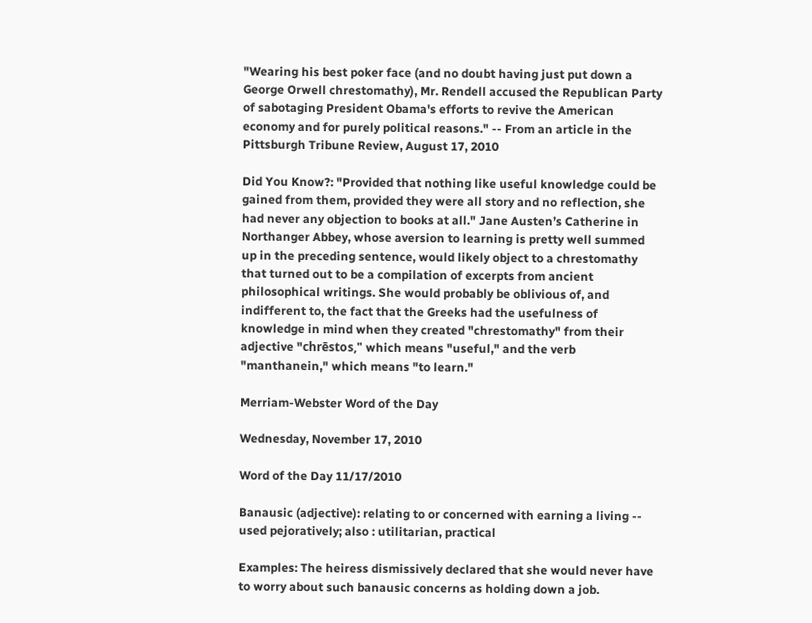"Wearing his best poker face (and no doubt having just put down a George Orwell chrestomathy), Mr. Rendell accused the Republican Party of sabotaging President Obama's efforts to revive the American economy and for purely political reasons." -- From an article in the Pittsburgh Tribune Review, August 17, 2010

Did You Know?: "Provided that nothing like useful knowledge could be gained from them, provided they were all story and no reflection, she had never any objection to books at all." Jane Austen’s Catherine in Northanger Abbey, whose aversion to learning is pretty well summed up in the preceding sentence, would likely object to a chrestomathy that turned out to be a compilation of excerpts from ancient philosophical writings. She would probably be oblivious of, and indifferent to, the fact that the Greeks had the usefulness of knowledge in mind when they created "chrestomathy" from their adjective "chrēstos," which means "useful," and the verb "manthanein," which means "to learn."

Merriam-Webster Word of the Day

Wednesday, November 17, 2010

Word of the Day 11/17/2010

Banausic (adjective): relating to or concerned with earning a living -- used pejoratively; also : utilitarian, practical

Examples: The heiress dismissively declared that she would never have to worry about such banausic concerns as holding down a job.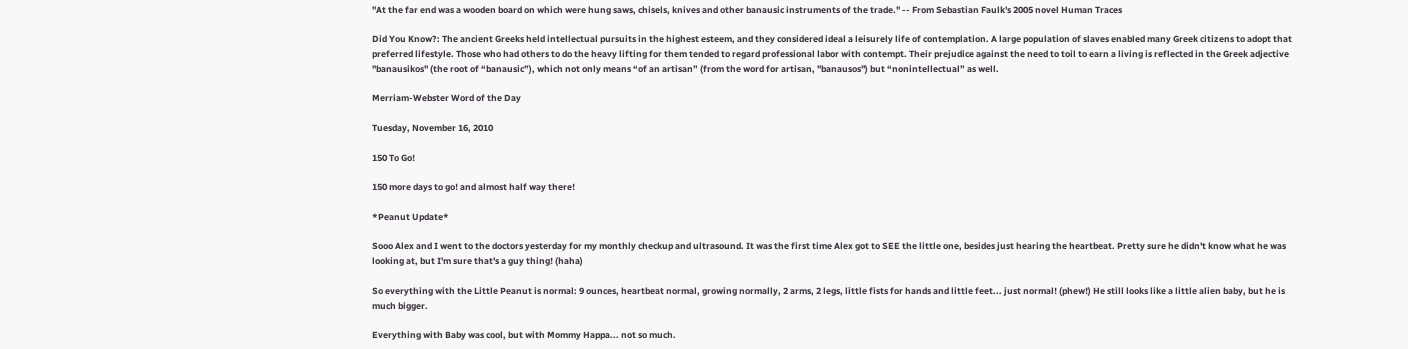"At the far end was a wooden board on which were hung saws, chisels, knives and other banausic instruments of the trade." -- From Sebastian Faulk's 2005 novel Human Traces

Did You Know?: The ancient Greeks held intellectual pursuits in the highest esteem, and they considered ideal a leisurely life of contemplation. A large population of slaves enabled many Greek citizens to adopt that preferred lifestyle. Those who had others to do the heavy lifting for them tended to regard professional labor with contempt. Their prejudice against the need to toil to earn a living is reflected in the Greek adjective "banausikos" (the root of “banausic”), which not only means “of an artisan” (from the word for artisan, "banausos") but “nonintellectual” as well.

Merriam-Webster Word of the Day

Tuesday, November 16, 2010

150 To Go!

150 more days to go! and almost half way there!

*Peanut Update*

Sooo Alex and I went to the doctors yesterday for my monthly checkup and ultrasound. It was the first time Alex got to SEE the little one, besides just hearing the heartbeat. Pretty sure he didn't know what he was looking at, but I'm sure that's a guy thing! (haha)

So everything with the Little Peanut is normal: 9 ounces, heartbeat normal, growing normally, 2 arms, 2 legs, little fists for hands and little feet... just normal! (phew!) He still looks like a little alien baby, but he is much bigger.

Everything with Baby was cool, but with Mommy Happa... not so much.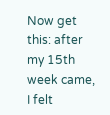Now get this: after my 15th week came, I felt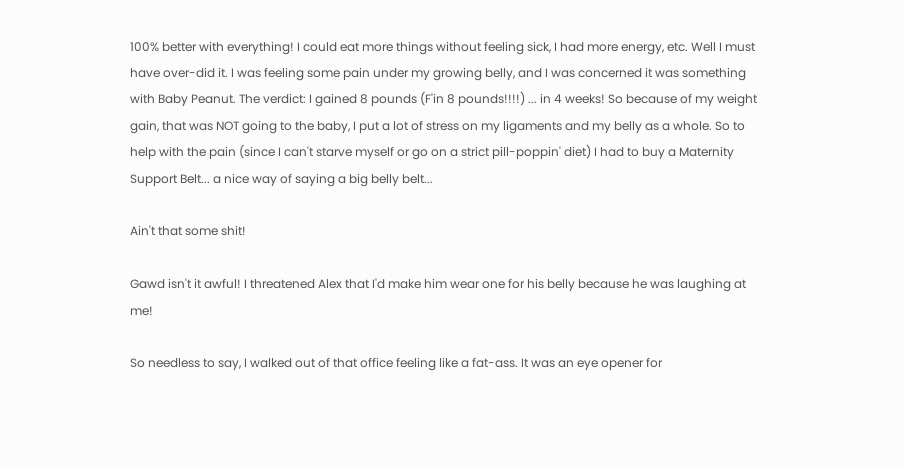100% better with everything! I could eat more things without feeling sick, I had more energy, etc. Well I must have over-did it. I was feeling some pain under my growing belly, and I was concerned it was something with Baby Peanut. The verdict: I gained 8 pounds (F'in 8 pounds!!!!) ... in 4 weeks! So because of my weight gain, that was NOT going to the baby, I put a lot of stress on my ligaments and my belly as a whole. So to help with the pain (since I can't starve myself or go on a strict pill-poppin' diet) I had to buy a Maternity Support Belt... a nice way of saying a big belly belt...

Ain't that some shit!

Gawd isn't it awful! I threatened Alex that I'd make him wear one for his belly because he was laughing at me!

So needless to say, I walked out of that office feeling like a fat-ass. It was an eye opener for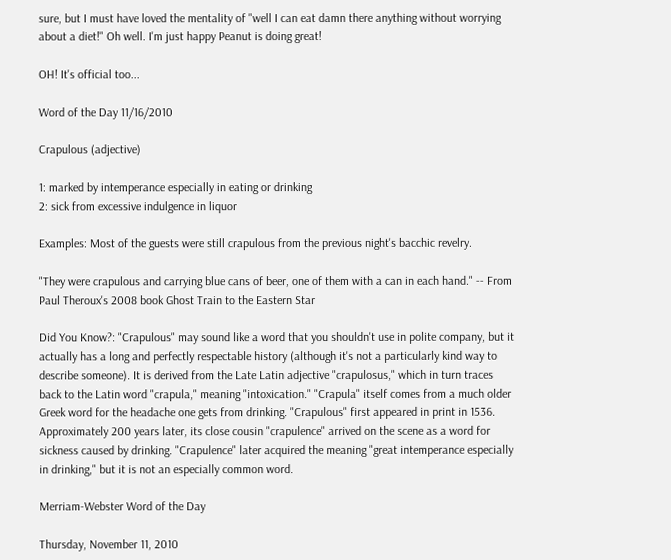sure, but I must have loved the mentality of "well I can eat damn there anything without worrying about a diet!" Oh well. I'm just happy Peanut is doing great!

OH! It's official too...

Word of the Day 11/16/2010

Crapulous (adjective)

1: marked by intemperance especially in eating or drinking
2: sick from excessive indulgence in liquor

Examples: Most of the guests were still crapulous from the previous night's bacchic revelry.

"They were crapulous and carrying blue cans of beer, one of them with a can in each hand." -- From Paul Theroux's 2008 book Ghost Train to the Eastern Star

Did You Know?: "Crapulous" may sound like a word that you shouldn't use in polite company, but it actually has a long and perfectly respectable history (although it's not a particularly kind way to describe someone). It is derived from the Late Latin adjective "crapulosus," which in turn traces back to the Latin word "crapula," meaning "intoxication." "Crapula" itself comes from a much older Greek word for the headache one gets from drinking. "Crapulous" first appeared in print in 1536. Approximately 200 years later, its close cousin "crapulence" arrived on the scene as a word for sickness caused by drinking. "Crapulence" later acquired the meaning "great intemperance especially in drinking," but it is not an especially common word.

Merriam-Webster Word of the Day

Thursday, November 11, 2010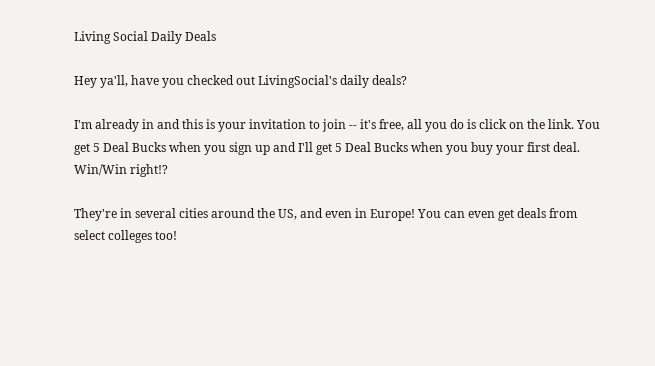Living Social Daily Deals

Hey ya'll, have you checked out LivingSocial's daily deals?

I'm already in and this is your invitation to join -- it's free, all you do is click on the link. You get 5 Deal Bucks when you sign up and I'll get 5 Deal Bucks when you buy your first deal. Win/Win right!?

They're in several cities around the US, and even in Europe! You can even get deals from select colleges too!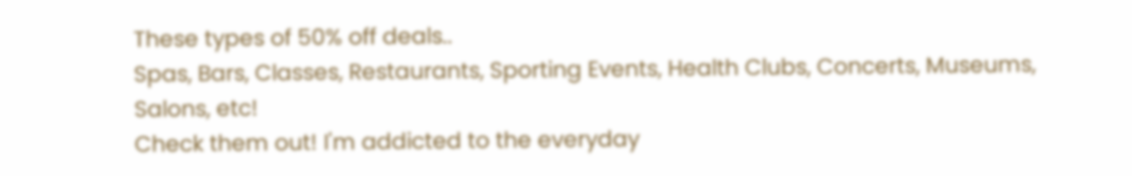These types of 50% off deals..
Spas, Bars, Classes, Restaurants, Sporting Events, Health Clubs, Concerts, Museums, Salons, etc!
Check them out! I'm addicted to the everyday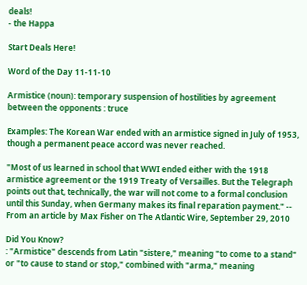deals!
- the Happa

Start Deals Here!

Word of the Day 11-11-10

Armistice (noun): temporary suspension of hostilities by agreement between the opponents : truce

Examples: The Korean War ended with an armistice signed in July of 1953, though a permanent peace accord was never reached.

"Most of us learned in school that WWI ended either with the 1918 armistice agreement or the 1919 Treaty of Versailles. But the Telegraph points out that, technically, the war will not come to a formal conclusion until this Sunday, when Germany makes its final reparation payment." -- From an article by Max Fisher on The Atlantic Wire, September 29, 2010

Did You Know?
: "Armistice" descends from Latin "sistere," meaning "to come to a stand" or "to cause to stand or stop," combined with "arma," meaning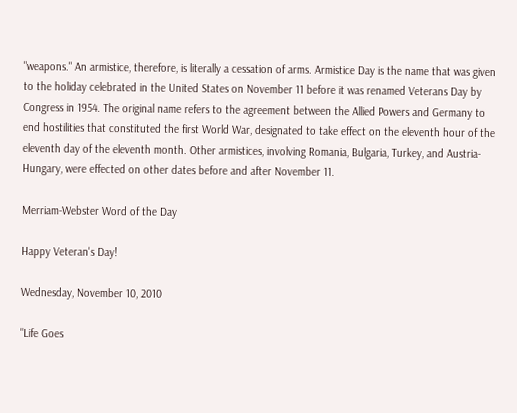"weapons." An armistice, therefore, is literally a cessation of arms. Armistice Day is the name that was given to the holiday celebrated in the United States on November 11 before it was renamed Veterans Day by Congress in 1954. The original name refers to the agreement between the Allied Powers and Germany to end hostilities that constituted the first World War, designated to take effect on the eleventh hour of the eleventh day of the eleventh month. Other armistices, involving Romania, Bulgaria, Turkey, and Austria-Hungary, were effected on other dates before and after November 11.

Merriam-Webster Word of the Day

Happy Veteran's Day!

Wednesday, November 10, 2010

"Life Goes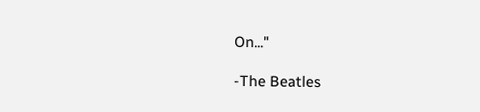On..."

-The Beatles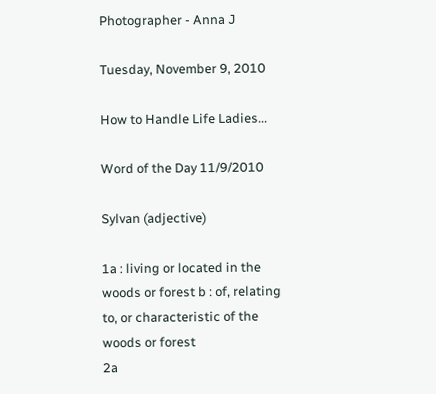Photographer - Anna J

Tuesday, November 9, 2010

How to Handle Life Ladies...

Word of the Day 11/9/2010

Sylvan (adjective)

1a : living or located in the woods or forest b : of, relating to, or characteristic of the woods or forest
2a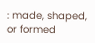: made, shaped, or formed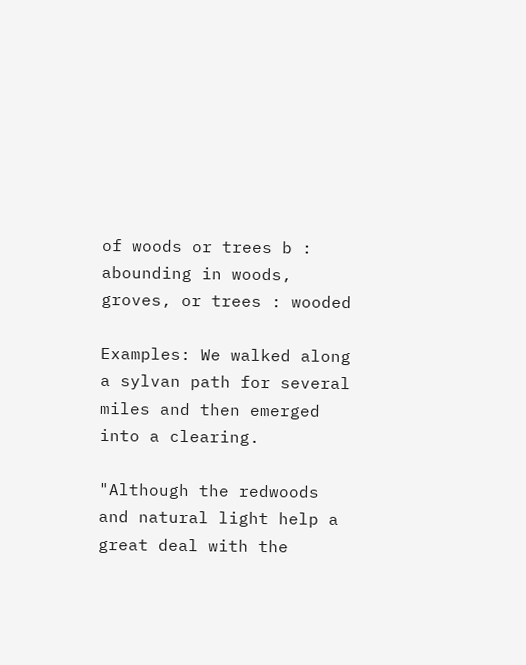of woods or trees b : abounding in woods, groves, or trees : wooded

Examples: We walked along a sylvan path for several miles and then emerged into a clearing.

"Although the redwoods and natural light help a great deal with the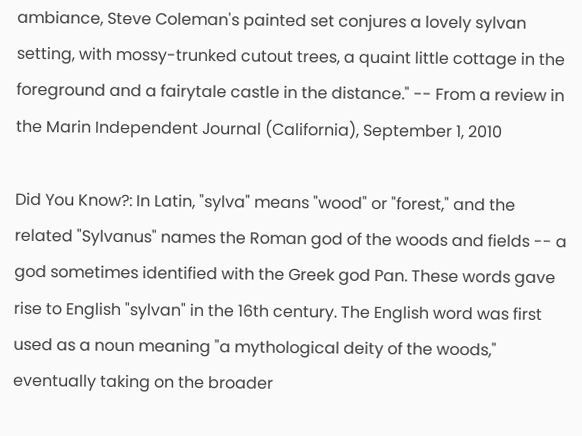ambiance, Steve Coleman's painted set conjures a lovely sylvan setting, with mossy-trunked cutout trees, a quaint little cottage in the foreground and a fairytale castle in the distance." -- From a review in the Marin Independent Journal (California), September 1, 2010

Did You Know?: In Latin, "sylva" means "wood" or "forest," and the related "Sylvanus" names the Roman god of the woods and fields -- a god sometimes identified with the Greek god Pan. These words gave rise to English "sylvan" in the 16th century. The English word was first used as a noun meaning "a mythological deity of the woods," eventually taking on the broader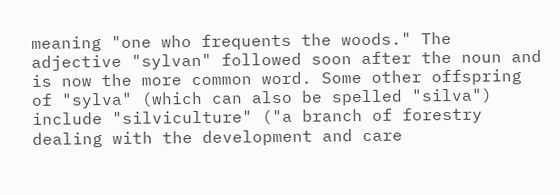meaning "one who frequents the woods." The adjective "sylvan" followed soon after the noun and is now the more common word. Some other offspring of "sylva" (which can also be spelled "silva") include "silviculture" ("a branch of forestry dealing with the development and care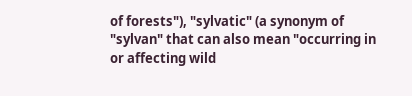of forests"), "sylvatic" (a synonym of "sylvan" that can also mean "occurring in or affecting wild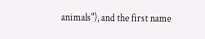animals"), and the first name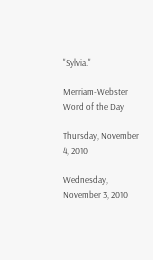"Sylvia."

Merriam-Webster Word of the Day

Thursday, November 4, 2010

Wednesday, November 3, 2010